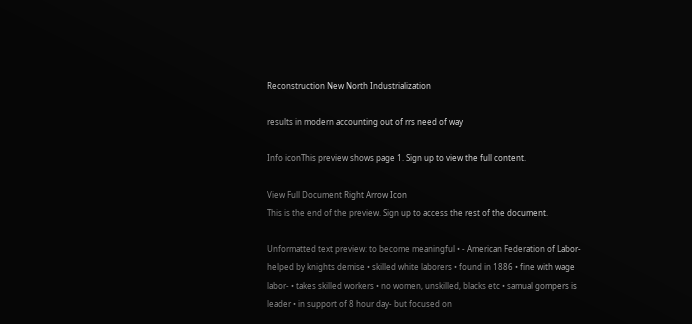Reconstruction New North Industrialization

results in modern accounting out of rrs need of way

Info iconThis preview shows page 1. Sign up to view the full content.

View Full Document Right Arrow Icon
This is the end of the preview. Sign up to access the rest of the document.

Unformatted text preview: to become meaningful • - American Federation of Labor- helped by knights demise • skilled white laborers • found in 1886 • fine with wage labor- • takes skilled workers • no women, unskilled, blacks etc • samual gompers is leader • in support of 8 hour day- but focused on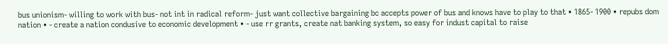bus unionism- willing to work with bus- not int in radical reform- just want collective bargaining bc accepts power of bus and knows have to play to that • 1865- 1900 • repubs dom nation • - create a nation condusive to economic development • - use rr grants, create nat banking system, so easy for indust capital to raise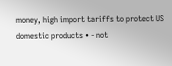money, high import tariffs to protect US domestic products • - not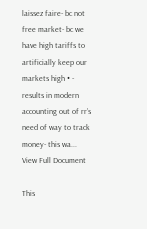laissez faire- bc not free market- bc we have high tariffs to artificially keep our markets high • - results in modern accounting out of rr’s need of way to track money- this wa...
View Full Document

This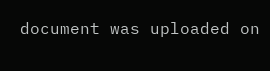document was uploaded on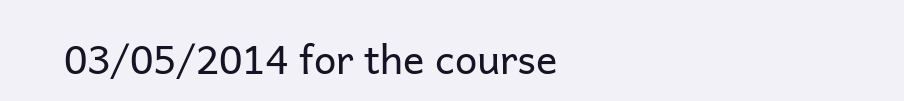03/05/2014 for the course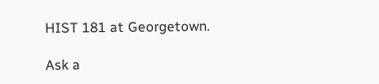HIST 181 at Georgetown.

Ask a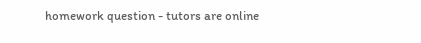homework question - tutors are online